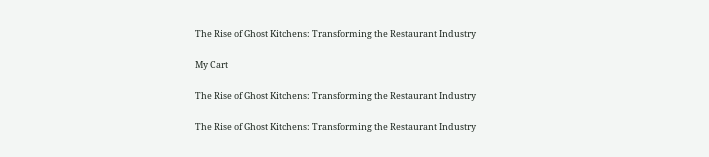The Rise of Ghost Kitchens: Transforming the Restaurant Industry

My Cart

The Rise of Ghost Kitchens: Transforming the Restaurant Industry

The Rise of Ghost Kitchens: Transforming the Restaurant Industry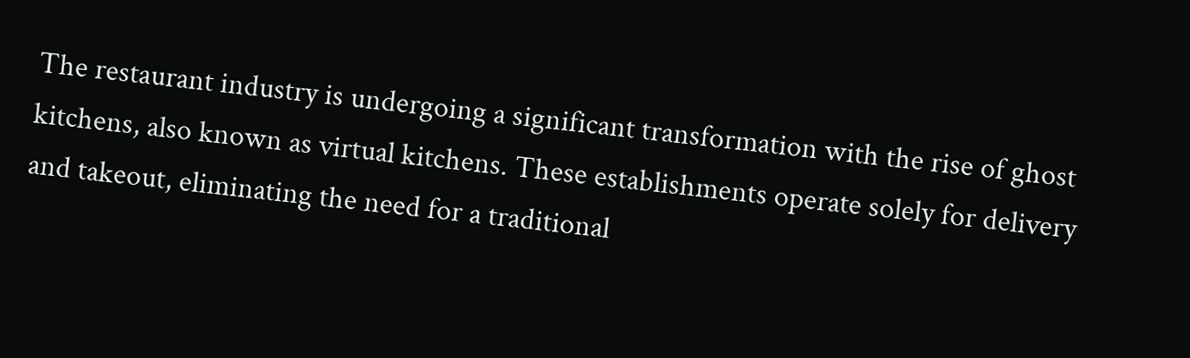The restaurant industry is undergoing a significant transformation with the rise of ghost kitchens, also known as virtual kitchens. These establishments operate solely for delivery and takeout, eliminating the need for a traditional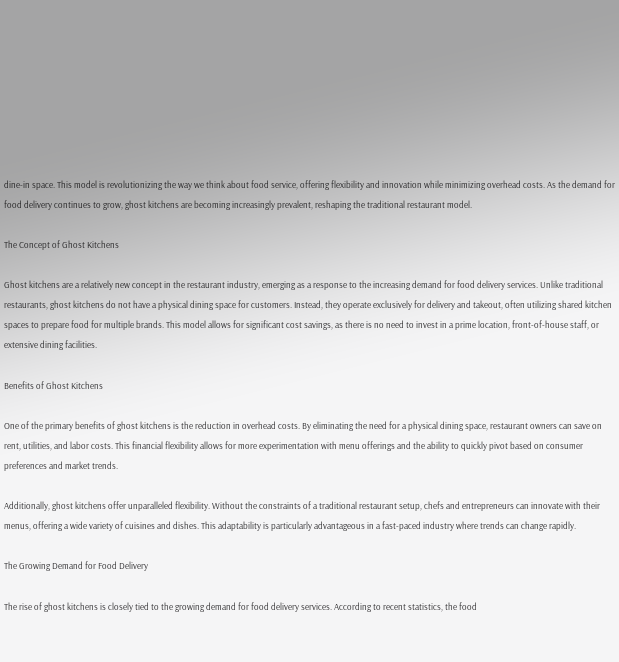dine-in space. This model is revolutionizing the way we think about food service, offering flexibility and innovation while minimizing overhead costs. As the demand for food delivery continues to grow, ghost kitchens are becoming increasingly prevalent, reshaping the traditional restaurant model.

The Concept of Ghost Kitchens

Ghost kitchens are a relatively new concept in the restaurant industry, emerging as a response to the increasing demand for food delivery services. Unlike traditional restaurants, ghost kitchens do not have a physical dining space for customers. Instead, they operate exclusively for delivery and takeout, often utilizing shared kitchen spaces to prepare food for multiple brands. This model allows for significant cost savings, as there is no need to invest in a prime location, front-of-house staff, or extensive dining facilities.

Benefits of Ghost Kitchens

One of the primary benefits of ghost kitchens is the reduction in overhead costs. By eliminating the need for a physical dining space, restaurant owners can save on rent, utilities, and labor costs. This financial flexibility allows for more experimentation with menu offerings and the ability to quickly pivot based on consumer preferences and market trends.

Additionally, ghost kitchens offer unparalleled flexibility. Without the constraints of a traditional restaurant setup, chefs and entrepreneurs can innovate with their menus, offering a wide variety of cuisines and dishes. This adaptability is particularly advantageous in a fast-paced industry where trends can change rapidly.

The Growing Demand for Food Delivery

The rise of ghost kitchens is closely tied to the growing demand for food delivery services. According to recent statistics, the food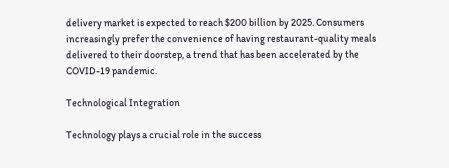delivery market is expected to reach $200 billion by 2025. Consumers increasingly prefer the convenience of having restaurant-quality meals delivered to their doorstep, a trend that has been accelerated by the COVID-19 pandemic.

Technological Integration

Technology plays a crucial role in the success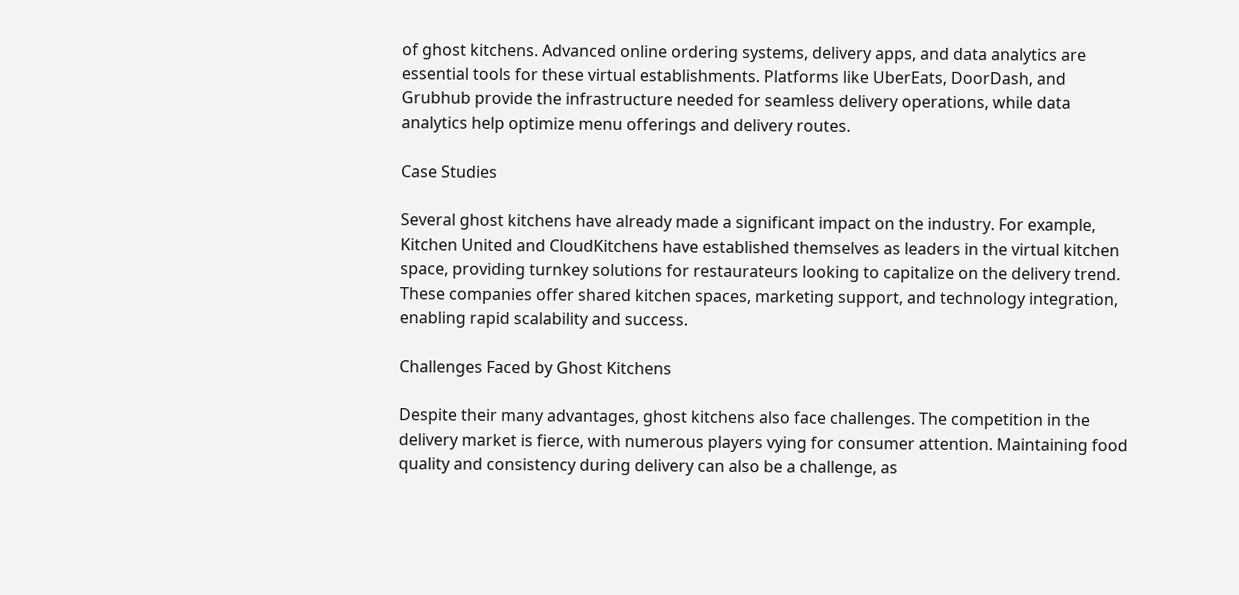of ghost kitchens. Advanced online ordering systems, delivery apps, and data analytics are essential tools for these virtual establishments. Platforms like UberEats, DoorDash, and Grubhub provide the infrastructure needed for seamless delivery operations, while data analytics help optimize menu offerings and delivery routes.

Case Studies

Several ghost kitchens have already made a significant impact on the industry. For example, Kitchen United and CloudKitchens have established themselves as leaders in the virtual kitchen space, providing turnkey solutions for restaurateurs looking to capitalize on the delivery trend. These companies offer shared kitchen spaces, marketing support, and technology integration, enabling rapid scalability and success.

Challenges Faced by Ghost Kitchens

Despite their many advantages, ghost kitchens also face challenges. The competition in the delivery market is fierce, with numerous players vying for consumer attention. Maintaining food quality and consistency during delivery can also be a challenge, as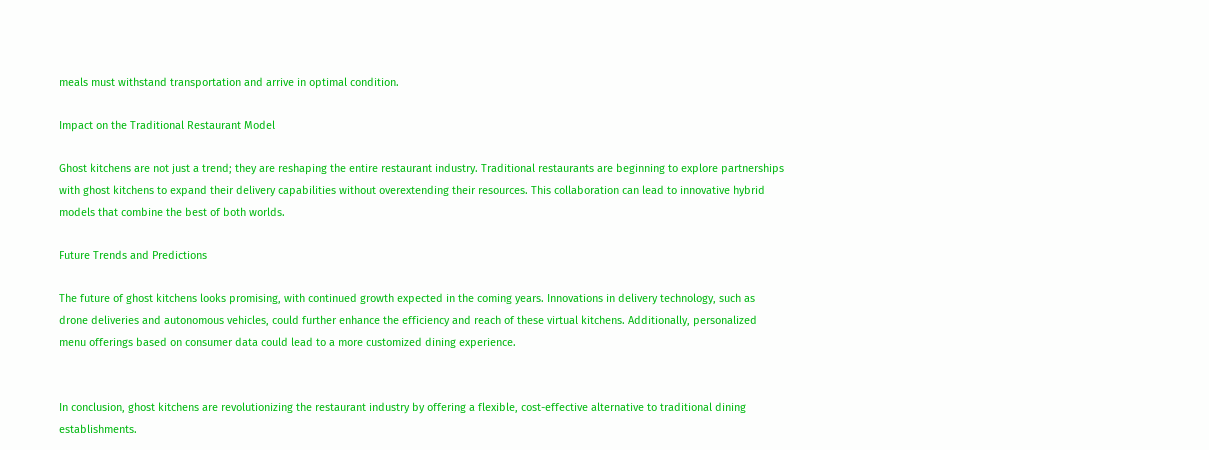meals must withstand transportation and arrive in optimal condition.

Impact on the Traditional Restaurant Model

Ghost kitchens are not just a trend; they are reshaping the entire restaurant industry. Traditional restaurants are beginning to explore partnerships with ghost kitchens to expand their delivery capabilities without overextending their resources. This collaboration can lead to innovative hybrid models that combine the best of both worlds.

Future Trends and Predictions

The future of ghost kitchens looks promising, with continued growth expected in the coming years. Innovations in delivery technology, such as drone deliveries and autonomous vehicles, could further enhance the efficiency and reach of these virtual kitchens. Additionally, personalized menu offerings based on consumer data could lead to a more customized dining experience.


In conclusion, ghost kitchens are revolutionizing the restaurant industry by offering a flexible, cost-effective alternative to traditional dining establishments.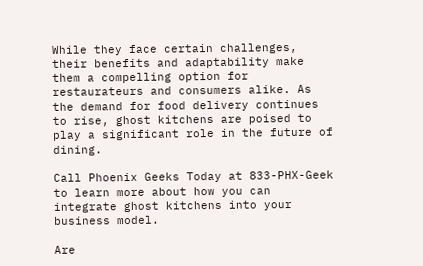While they face certain challenges, their benefits and adaptability make them a compelling option for restaurateurs and consumers alike. As the demand for food delivery continues to rise, ghost kitchens are poised to play a significant role in the future of dining.

Call Phoenix Geeks Today at 833-PHX-Geek to learn more about how you can integrate ghost kitchens into your business model.

Are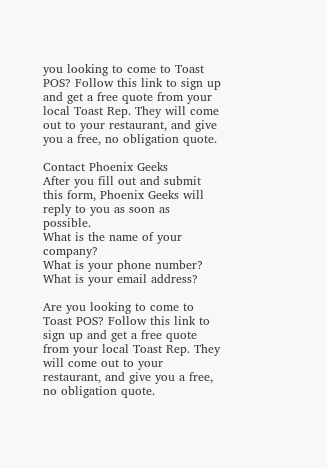you looking to come to Toast POS? Follow this link to sign up and get a free quote from your local Toast Rep. They will come out to your restaurant, and give you a free, no obligation quote.

Contact Phoenix Geeks
After you fill out and submit this form, Phoenix Geeks will reply to you as soon as possible.
What is the name of your company?
What is your phone number?
What is your email address?

Are you looking to come to Toast POS? Follow this link to sign up and get a free quote from your local Toast Rep. They will come out to your restaurant, and give you a free, no obligation quote.